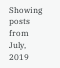Showing posts from July, 2019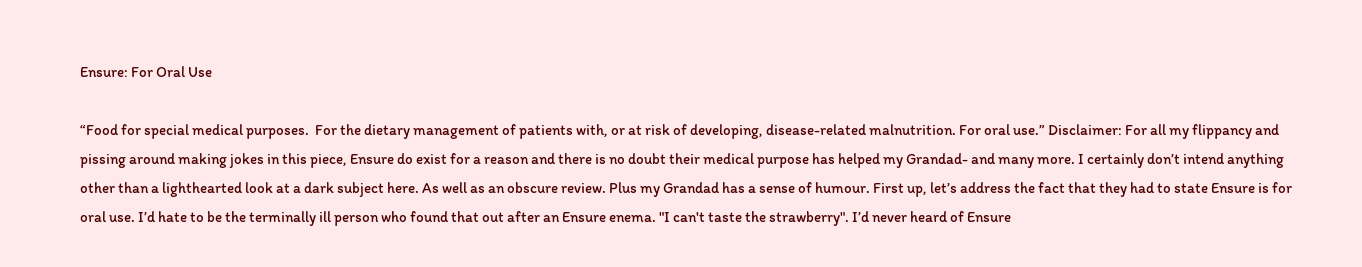Ensure: For Oral Use

“Food for special medical purposes.  For the dietary management of patients with, or at risk of developing, disease-related malnutrition. For oral use.” Disclaimer: For all my flippancy and pissing around making jokes in this piece, Ensure do exist for a reason and there is no doubt their medical purpose has helped my Grandad- and many more. I certainly don’t intend anything other than a lighthearted look at a dark subject here. As well as an obscure review. Plus my Grandad has a sense of humour. First up, let’s address the fact that they had to state Ensure is for oral use. I’d hate to be the terminally ill person who found that out after an Ensure enema. "I can't taste the strawberry". I’d never heard of Ensure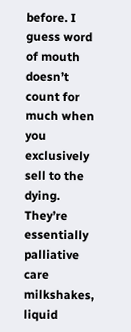before. I guess word of mouth doesn’t count for much when you exclusively sell to the dying. They’re essentially palliative care milkshakes, liquid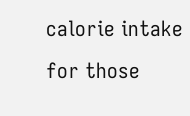calorie intake for those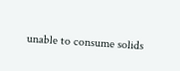unable to consume solids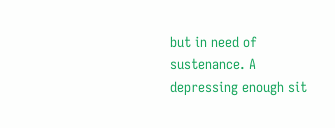but in need of sustenance. A depressing enough sit